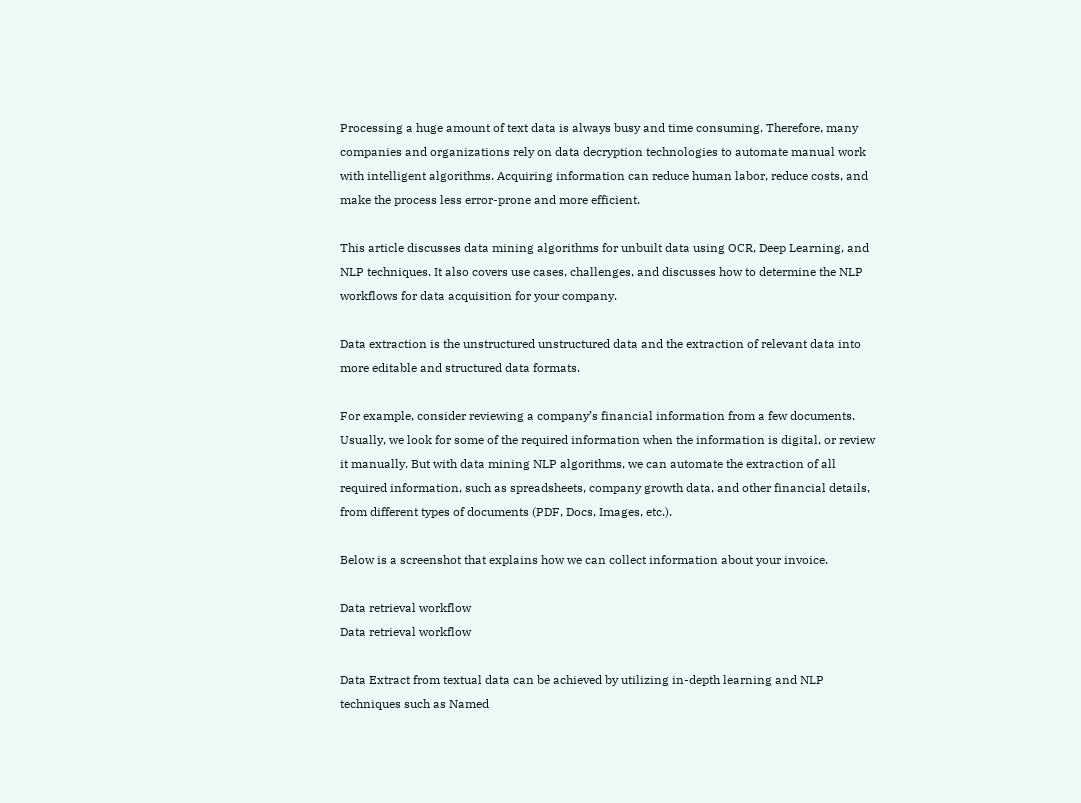Processing a huge amount of text data is always busy and time consuming. Therefore, many companies and organizations rely on data decryption technologies to automate manual work with intelligent algorithms. Acquiring information can reduce human labor, reduce costs, and make the process less error-prone and more efficient.

This article discusses data mining algorithms for unbuilt data using OCR, Deep Learning, and NLP techniques. It also covers use cases, challenges, and discusses how to determine the NLP workflows for data acquisition for your company.

Data extraction is the unstructured unstructured data and the extraction of relevant data into more editable and structured data formats.

For example, consider reviewing a company’s financial information from a few documents. Usually, we look for some of the required information when the information is digital, or review it manually. But with data mining NLP algorithms, we can automate the extraction of all required information, such as spreadsheets, company growth data, and other financial details, from different types of documents (PDF, Docs, Images, etc.).

Below is a screenshot that explains how we can collect information about your invoice.

Data retrieval workflow
Data retrieval workflow

Data Extract from textual data can be achieved by utilizing in-depth learning and NLP techniques such as Named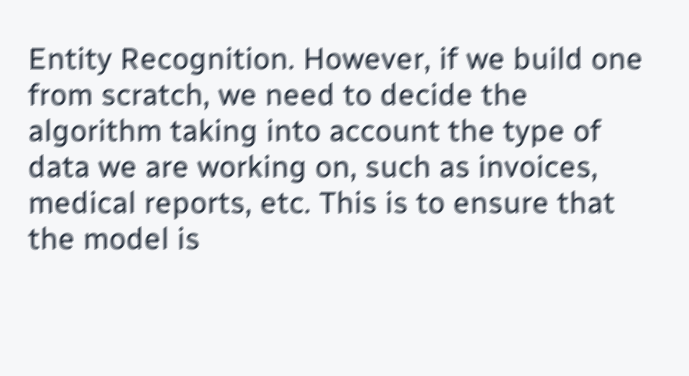Entity Recognition. However, if we build one from scratch, we need to decide the algorithm taking into account the type of data we are working on, such as invoices, medical reports, etc. This is to ensure that the model is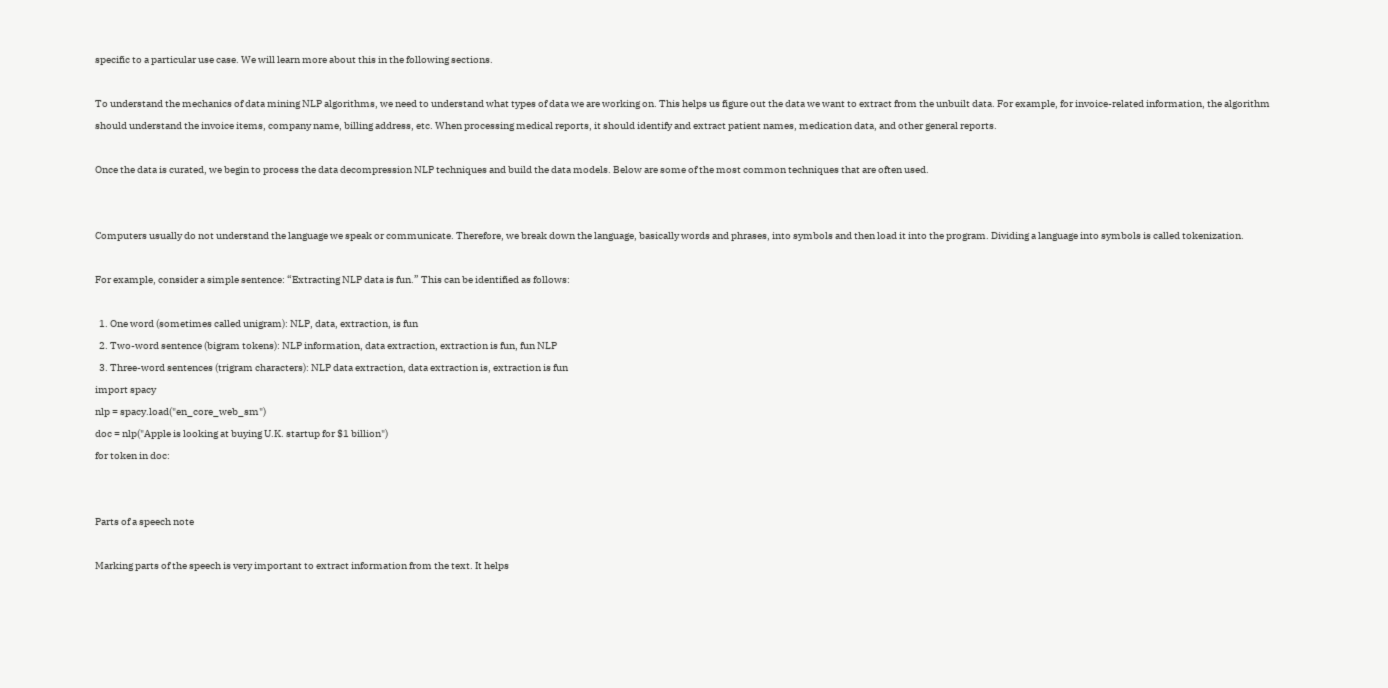specific to a particular use case. We will learn more about this in the following sections.

To understand the mechanics of data mining NLP algorithms, we need to understand what types of data we are working on. This helps us figure out the data we want to extract from the unbuilt data. For example, for invoice-related information, the algorithm should understand the invoice items, company name, billing address, etc. When processing medical reports, it should identify and extract patient names, medication data, and other general reports.

Once the data is curated, we begin to process the data decompression NLP techniques and build the data models. Below are some of the most common techniques that are often used.


Computers usually do not understand the language we speak or communicate. Therefore, we break down the language, basically words and phrases, into symbols and then load it into the program. Dividing a language into symbols is called tokenization.

For example, consider a simple sentence: “Extracting NLP data is fun.” This can be identified as follows:

  1. One word (sometimes called unigram): NLP, data, extraction, is fun
  2. Two-word sentence (bigram tokens): NLP information, data extraction, extraction is fun, fun NLP
  3. Three-word sentences (trigram characters): NLP data extraction, data extraction is, extraction is fun
import spacy
nlp = spacy.load("en_core_web_sm")
doc = nlp("Apple is looking at buying U.K. startup for $1 billion")
for token in doc:


Parts of a speech note

Marking parts of the speech is very important to extract information from the text. It helps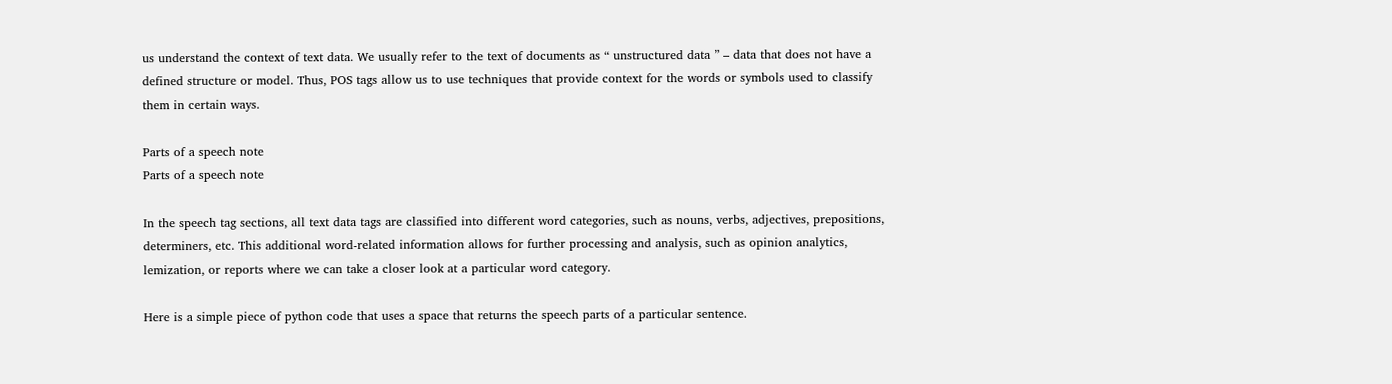us understand the context of text data. We usually refer to the text of documents as “ unstructured data ” – data that does not have a defined structure or model. Thus, POS tags allow us to use techniques that provide context for the words or symbols used to classify them in certain ways.

Parts of a speech note
Parts of a speech note

In the speech tag sections, all text data tags are classified into different word categories, such as nouns, verbs, adjectives, prepositions, determiners, etc. This additional word-related information allows for further processing and analysis, such as opinion analytics, lemization, or reports where we can take a closer look at a particular word category.

Here is a simple piece of python code that uses a space that returns the speech parts of a particular sentence.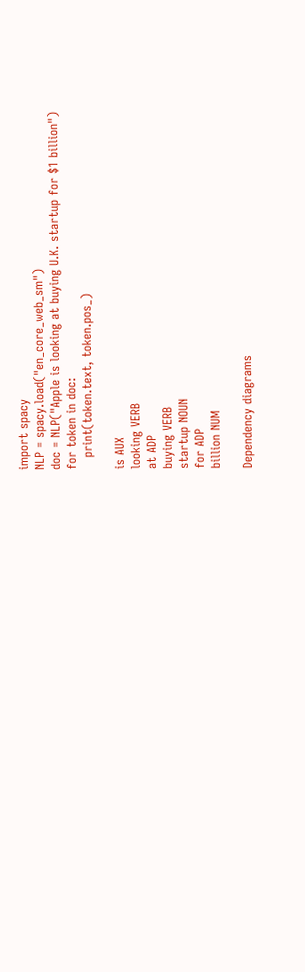import spacy
NLP = spacy.load("en_core_web_sm")
doc = NLP("Apple is looking at buying U.K. startup for $1 billion")
for token in doc:
   print(token.text, token.pos_)

is AUX
looking VERB
at ADP
buying VERB
startup NOUN
for ADP
billion NUM

Dependency diagrams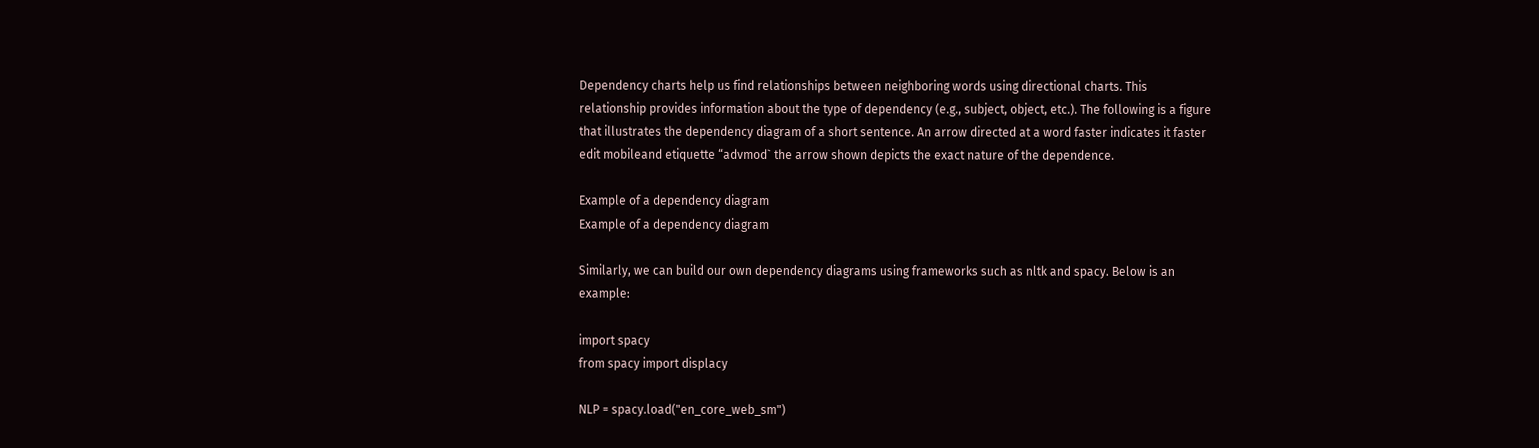Dependency charts help us find relationships between neighboring words using directional charts. This relationship provides information about the type of dependency (e.g., subject, object, etc.). The following is a figure that illustrates the dependency diagram of a short sentence. An arrow directed at a word faster indicates it faster edit mobileand etiquette “advmod` the arrow shown depicts the exact nature of the dependence.

Example of a dependency diagram
Example of a dependency diagram

Similarly, we can build our own dependency diagrams using frameworks such as nltk and spacy. Below is an example:

import spacy
from spacy import displacy

NLP = spacy.load("en_core_web_sm")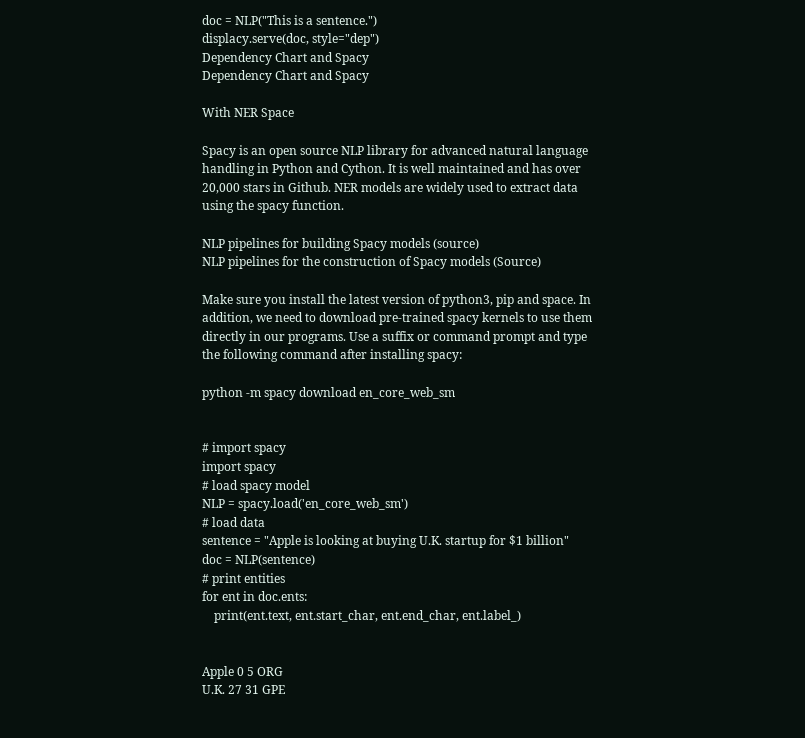doc = NLP("This is a sentence.")
displacy.serve(doc, style="dep")
Dependency Chart and Spacy
Dependency Chart and Spacy

With NER Space

Spacy is an open source NLP library for advanced natural language handling in Python and Cython. It is well maintained and has over 20,000 stars in Github. NER models are widely used to extract data using the spacy function.

NLP pipelines for building Spacy models (source)
NLP pipelines for the construction of Spacy models (Source)

Make sure you install the latest version of python3, pip and space. In addition, we need to download pre-trained spacy kernels to use them directly in our programs. Use a suffix or command prompt and type the following command after installing spacy:

python -m spacy download en_core_web_sm


# import spacy
import spacy
# load spacy model
NLP = spacy.load('en_core_web_sm')
# load data
sentence = "Apple is looking at buying U.K. startup for $1 billion"
doc = NLP(sentence)
# print entities
for ent in doc.ents:
    print(ent.text, ent.start_char, ent.end_char, ent.label_)


Apple 0 5 ORG
U.K. 27 31 GPE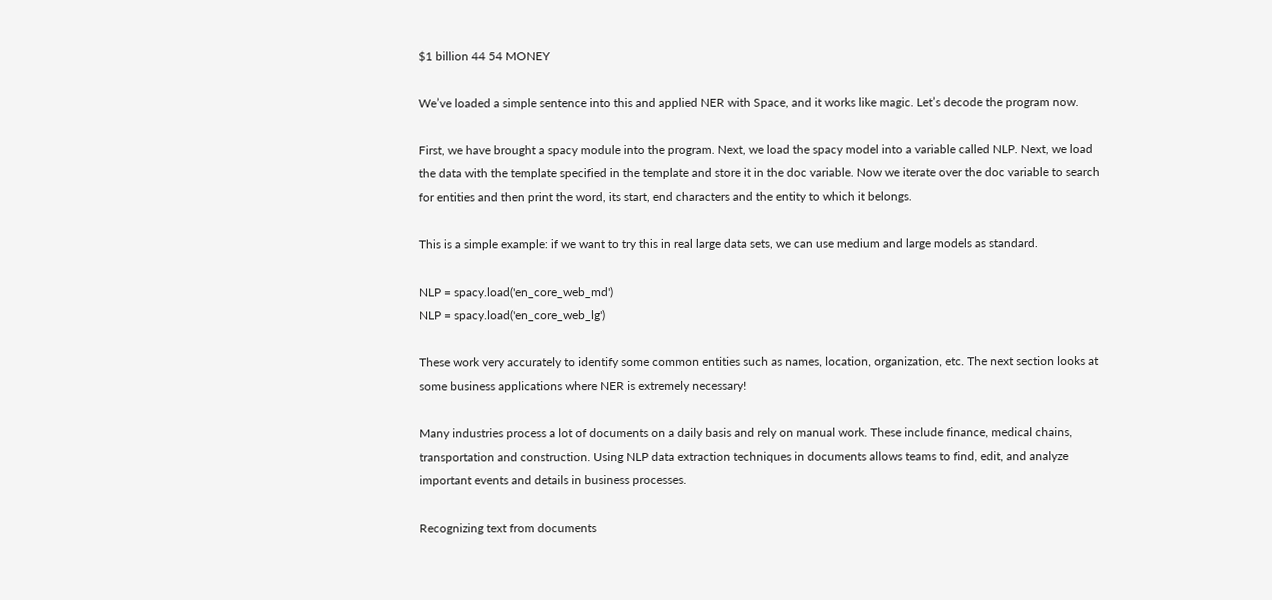$1 billion 44 54 MONEY

We’ve loaded a simple sentence into this and applied NER with Space, and it works like magic. Let’s decode the program now.

First, we have brought a spacy module into the program. Next, we load the spacy model into a variable called NLP. Next, we load the data with the template specified in the template and store it in the doc variable. Now we iterate over the doc variable to search for entities and then print the word, its start, end characters and the entity to which it belongs.

This is a simple example: if we want to try this in real large data sets, we can use medium and large models as standard.

NLP = spacy.load('en_core_web_md')
NLP = spacy.load('en_core_web_lg')

These work very accurately to identify some common entities such as names, location, organization, etc. The next section looks at some business applications where NER is extremely necessary!

Many industries process a lot of documents on a daily basis and rely on manual work. These include finance, medical chains, transportation and construction. Using NLP data extraction techniques in documents allows teams to find, edit, and analyze important events and details in business processes.

Recognizing text from documents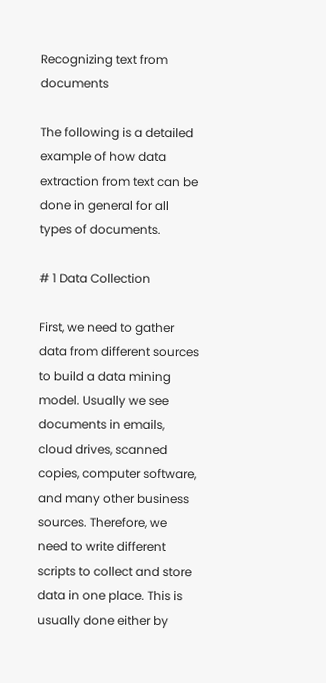Recognizing text from documents

The following is a detailed example of how data extraction from text can be done in general for all types of documents.

# 1 Data Collection

First, we need to gather data from different sources to build a data mining model. Usually we see documents in emails, cloud drives, scanned copies, computer software, and many other business sources. Therefore, we need to write different scripts to collect and store data in one place. This is usually done either by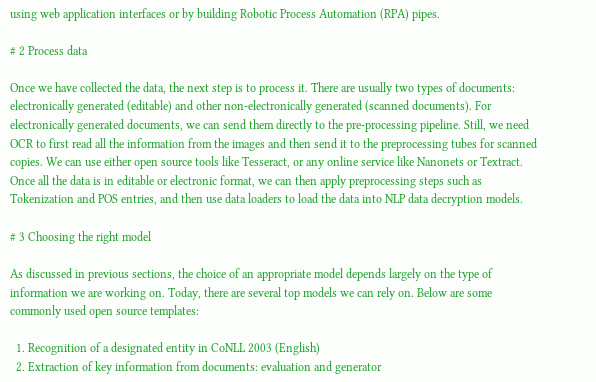using web application interfaces or by building Robotic Process Automation (RPA) pipes.

# 2 Process data

Once we have collected the data, the next step is to process it. There are usually two types of documents: electronically generated (editable) and other non-electronically generated (scanned documents). For electronically generated documents, we can send them directly to the pre-processing pipeline. Still, we need OCR to first read all the information from the images and then send it to the preprocessing tubes for scanned copies. We can use either open source tools like Tesseract, or any online service like Nanonets or Textract. Once all the data is in editable or electronic format, we can then apply preprocessing steps such as Tokenization and POS entries, and then use data loaders to load the data into NLP data decryption models.

# 3 Choosing the right model

As discussed in previous sections, the choice of an appropriate model depends largely on the type of information we are working on. Today, there are several top models we can rely on. Below are some commonly used open source templates:

  1. Recognition of a designated entity in CoNLL 2003 (English)
  2. Extraction of key information from documents: evaluation and generator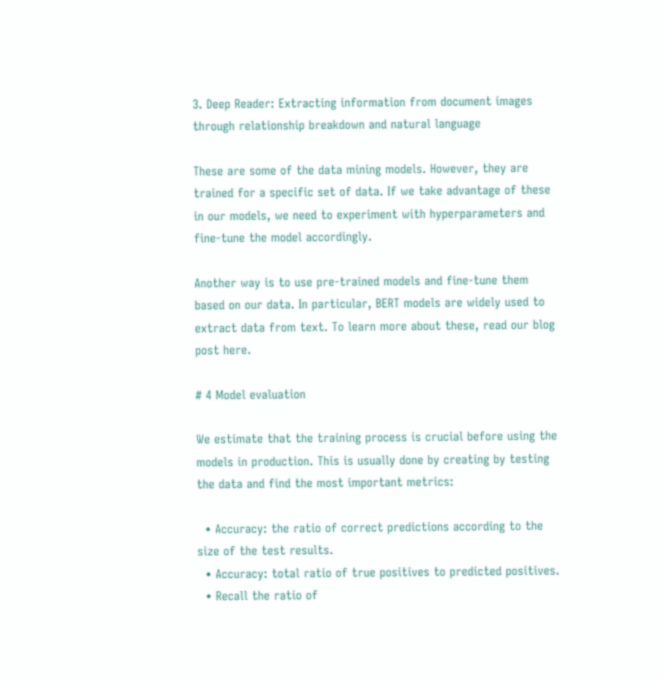3. Deep Reader: Extracting information from document images through relationship breakdown and natural language

These are some of the data mining models. However, they are trained for a specific set of data. If we take advantage of these in our models, we need to experiment with hyperparameters and fine-tune the model accordingly.

Another way is to use pre-trained models and fine-tune them based on our data. In particular, BERT models are widely used to extract data from text. To learn more about these, read our blog post here.

# 4 Model evaluation

We estimate that the training process is crucial before using the models in production. This is usually done by creating by testing the data and find the most important metrics:

  • Accuracy: the ratio of correct predictions according to the size of the test results.
  • Accuracy: total ratio of true positives to predicted positives.
  • Recall the ratio of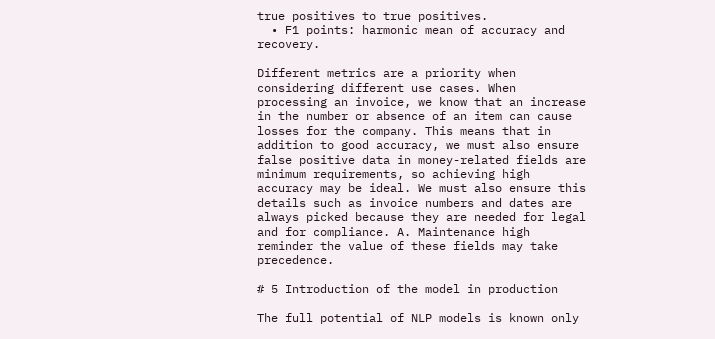true positives to true positives.
  • F1 points: harmonic mean of accuracy and recovery.

Different metrics are a priority when considering different use cases. When processing an invoice, we know that an increase in the number or absence of an item can cause losses for the company. This means that in addition to good accuracy, we must also ensure false positive data in money-related fields are minimum requirements, so achieving high accuracy may be ideal. We must also ensure this details such as invoice numbers and dates are always picked because they are needed for legal and for compliance. A. Maintenance high reminder the value of these fields may take precedence.

# 5 Introduction of the model in production

The full potential of NLP models is known only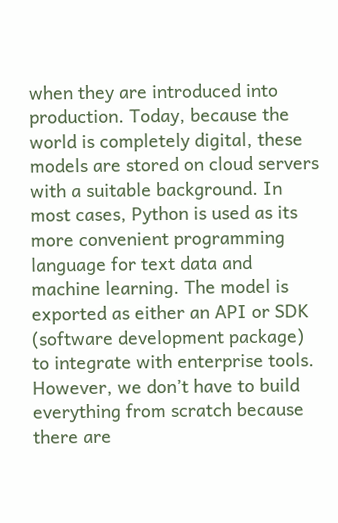when they are introduced into production. Today, because the world is completely digital, these models are stored on cloud servers with a suitable background. In most cases, Python is used as its more convenient programming language for text data and machine learning. The model is exported as either an API or SDK (software development package) to integrate with enterprise tools. However, we don’t have to build everything from scratch because there are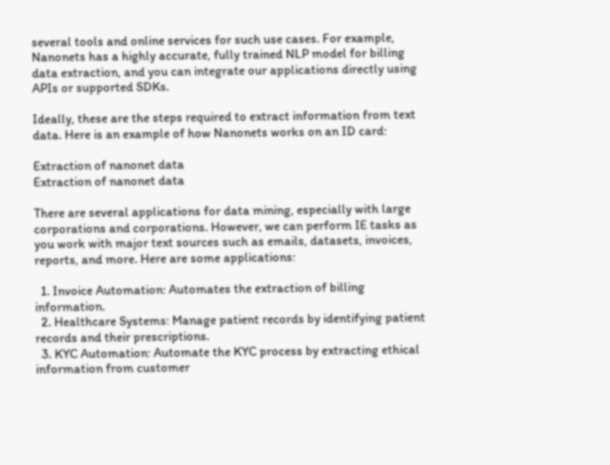several tools and online services for such use cases. For example, Nanonets has a highly accurate, fully trained NLP model for billing data extraction, and you can integrate our applications directly using APIs or supported SDKs.

Ideally, these are the steps required to extract information from text data. Here is an example of how Nanonets works on an ID card:

Extraction of nanonet data
Extraction of nanonet data

There are several applications for data mining, especially with large corporations and corporations. However, we can perform IE tasks as you work with major text sources such as emails, datasets, invoices, reports, and more. Here are some applications:

  1. Invoice Automation: Automates the extraction of billing information.
  2. Healthcare Systems: Manage patient records by identifying patient records and their prescriptions.
  3. KYC Automation: Automate the KYC process by extracting ethical information from customer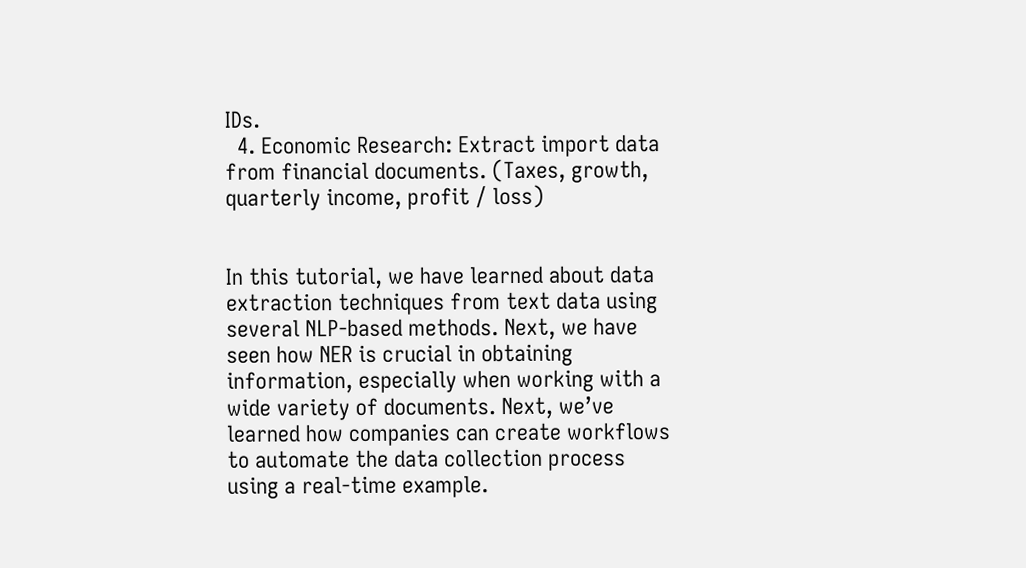IDs.
  4. Economic Research: Extract import data from financial documents. (Taxes, growth, quarterly income, profit / loss)


In this tutorial, we have learned about data extraction techniques from text data using several NLP-based methods. Next, we have seen how NER is crucial in obtaining information, especially when working with a wide variety of documents. Next, we’ve learned how companies can create workflows to automate the data collection process using a real-time example.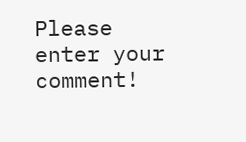Please enter your comment!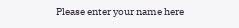Please enter your name here